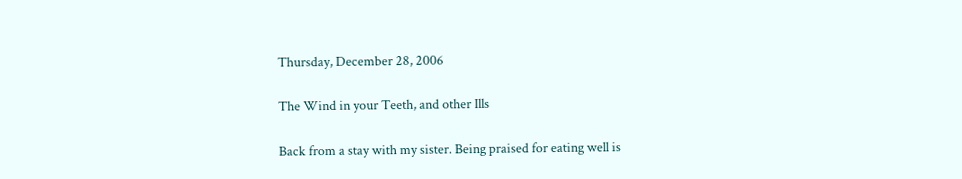Thursday, December 28, 2006

The Wind in your Teeth, and other Ills

Back from a stay with my sister. Being praised for eating well is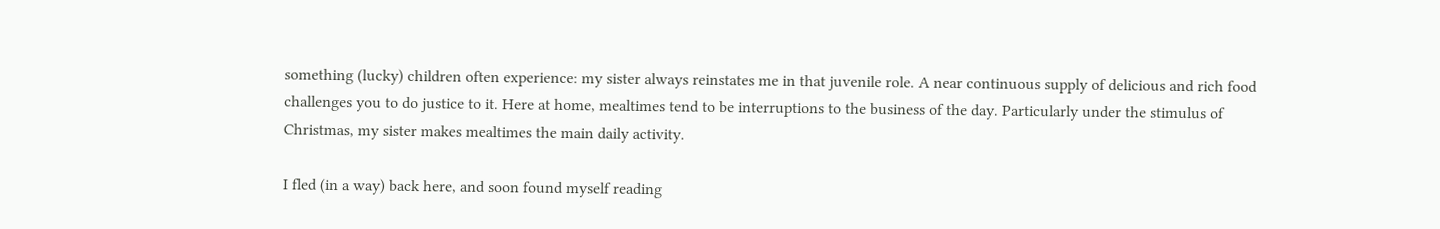something (lucky) children often experience: my sister always reinstates me in that juvenile role. A near continuous supply of delicious and rich food challenges you to do justice to it. Here at home, mealtimes tend to be interruptions to the business of the day. Particularly under the stimulus of Christmas, my sister makes mealtimes the main daily activity.

I fled (in a way) back here, and soon found myself reading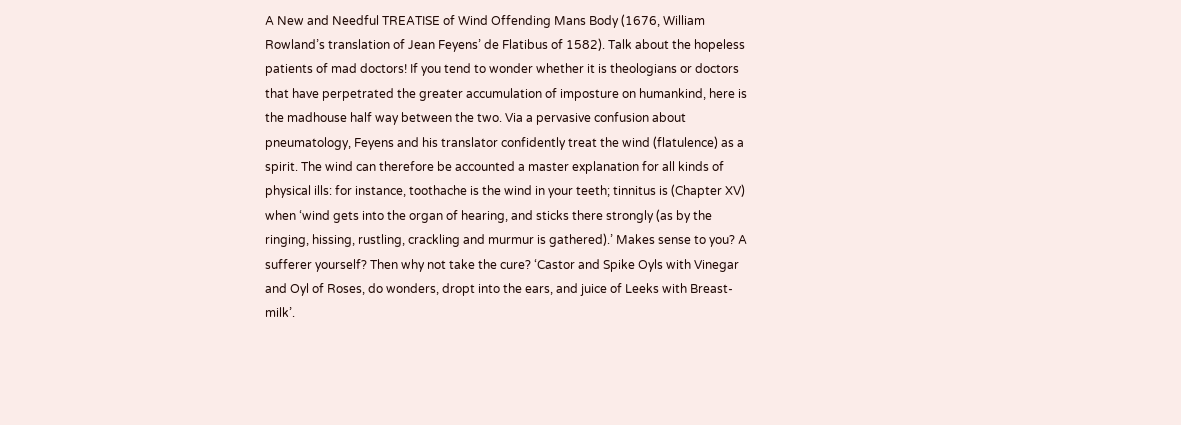A New and Needful TREATISE of Wind Offending Mans Body (1676, William Rowland’s translation of Jean Feyens’ de Flatibus of 1582). Talk about the hopeless patients of mad doctors! If you tend to wonder whether it is theologians or doctors that have perpetrated the greater accumulation of imposture on humankind, here is the madhouse half way between the two. Via a pervasive confusion about pneumatology, Feyens and his translator confidently treat the wind (flatulence) as a spirit. The wind can therefore be accounted a master explanation for all kinds of physical ills: for instance, toothache is the wind in your teeth; tinnitus is (Chapter XV) when ‘wind gets into the organ of hearing, and sticks there strongly (as by the ringing, hissing, rustling, crackling and murmur is gathered).’ Makes sense to you? A sufferer yourself? Then why not take the cure? ‘Castor and Spike Oyls with Vinegar and Oyl of Roses, do wonders, dropt into the ears, and juice of Leeks with Breast-milk’.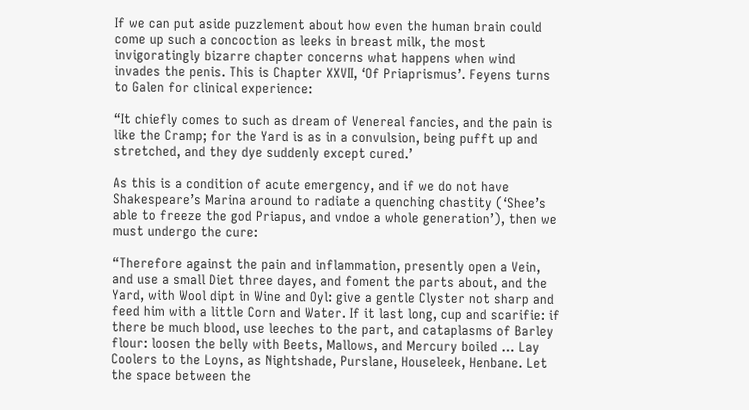If we can put aside puzzlement about how even the human brain could come up such a concoction as leeks in breast milk, the most invigoratingly bizarre chapter concerns what happens when wind invades the penis. This is Chapter XXVII, ‘Of Priaprismus’. Feyens turns to Galen for clinical experience:

“It chiefly comes to such as dream of Venereal fancies, and the pain is like the Cramp; for the Yard is as in a convulsion, being pufft up and stretched, and they dye suddenly except cured.’

As this is a condition of acute emergency, and if we do not have Shakespeare’s Marina around to radiate a quenching chastity (‘Shee’s able to freeze the god Priapus, and vndoe a whole generation’), then we must undergo the cure:

“Therefore against the pain and inflammation, presently open a Vein, and use a small Diet three dayes, and foment the parts about, and the Yard, with Wool dipt in Wine and Oyl: give a gentle Clyster not sharp and feed him with a little Corn and Water. If it last long, cup and scarifie: if there be much blood, use leeches to the part, and cataplasms of Barley flour: loosen the belly with Beets, Mallows, and Mercury boiled … Lay Coolers to the Loyns, as Nightshade, Purslane, Houseleek, Henbane. Let the space between the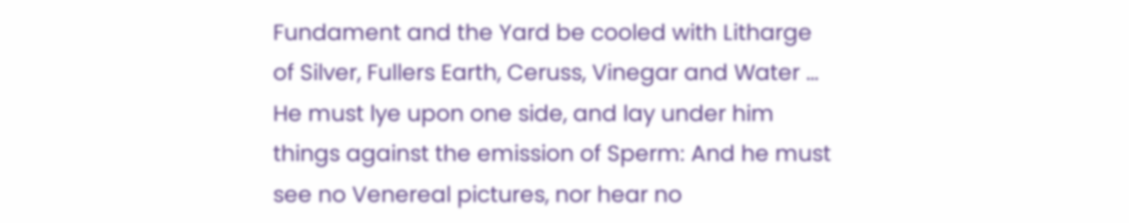Fundament and the Yard be cooled with Litharge of Silver, Fullers Earth, Ceruss, Vinegar and Water … He must lye upon one side, and lay under him things against the emission of Sperm: And he must see no Venereal pictures, nor hear no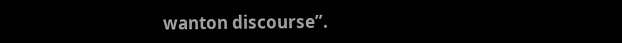wanton discourse”.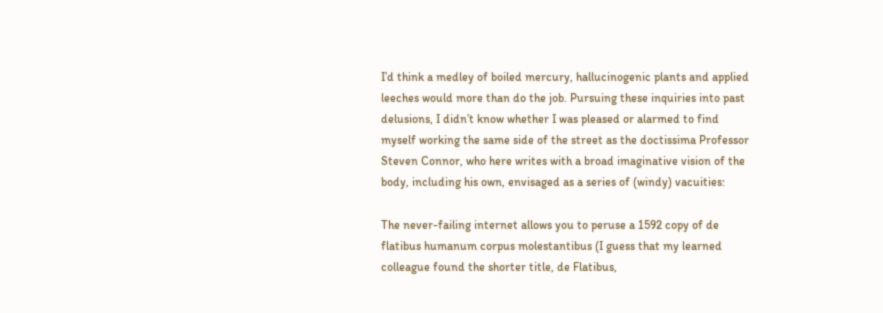I’d think a medley of boiled mercury, hallucinogenic plants and applied leeches would more than do the job. Pursuing these inquiries into past delusions, I didn’t know whether I was pleased or alarmed to find myself working the same side of the street as the doctissima Professor Steven Connor, who here writes with a broad imaginative vision of the body, including his own, envisaged as a series of (windy) vacuities:

The never-failing internet allows you to peruse a 1592 copy of de flatibus humanum corpus molestantibus (I guess that my learned colleague found the shorter title, de Flatibus,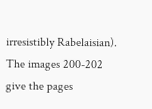irresistibly Rabelaisian). The images 200-202 give the pages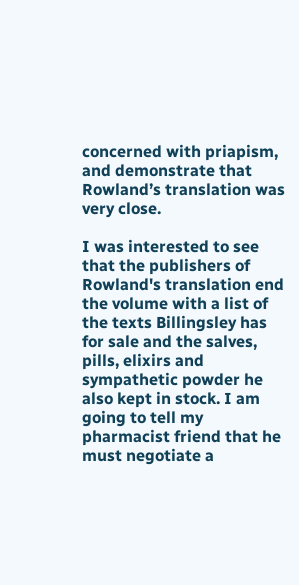concerned with priapism, and demonstrate that Rowland’s translation was very close.

I was interested to see that the publishers of Rowland's translation end the volume with a list of the texts Billingsley has for sale and the salves, pills, elixirs and sympathetic powder he also kept in stock. I am going to tell my pharmacist friend that he must negotiate a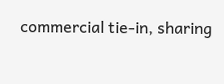commercial tie-in, sharing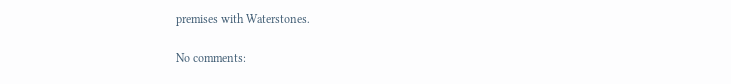premises with Waterstones.

No comments: